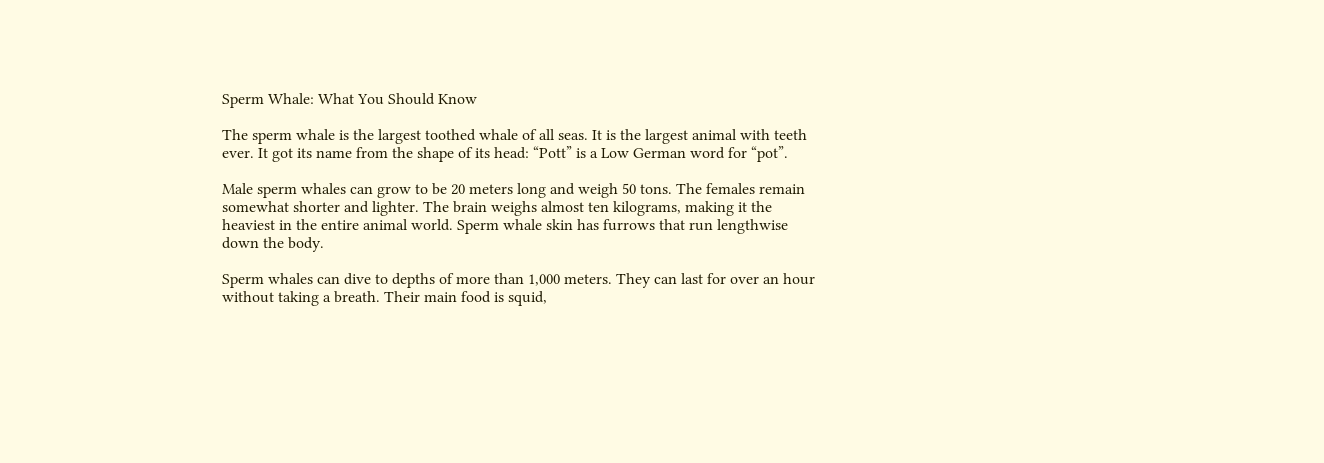Sperm Whale: What You Should Know

The sperm whale is the largest toothed whale of all seas. It is the largest animal with teeth ever. It got its name from the shape of its head: “Pott” is a Low German word for “pot”.

Male sperm whales can grow to be 20 meters long and weigh 50 tons. The females remain somewhat shorter and lighter. The brain weighs almost ten kilograms, making it the heaviest in the entire animal world. Sperm whale skin has furrows that run lengthwise down the body.

Sperm whales can dive to depths of more than 1,000 meters. They can last for over an hour without taking a breath. Their main food is squid,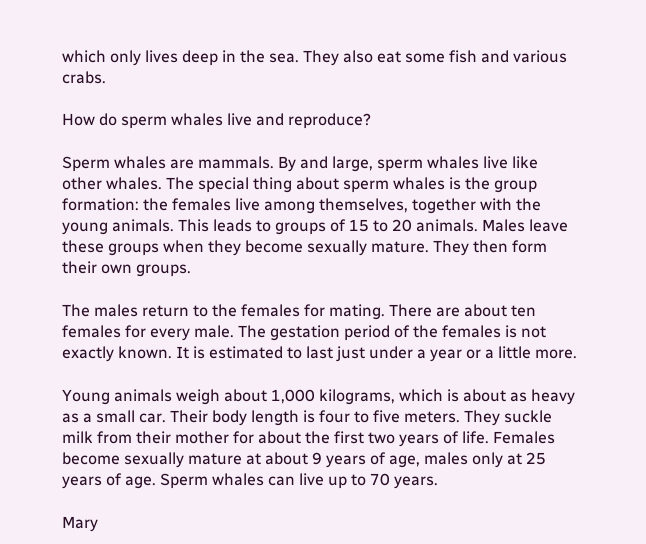which only lives deep in the sea. They also eat some fish and various crabs.

How do sperm whales live and reproduce?

Sperm whales are mammals. By and large, sperm whales live like other whales. The special thing about sperm whales is the group formation: the females live among themselves, together with the young animals. This leads to groups of 15 to 20 animals. Males leave these groups when they become sexually mature. They then form their own groups.

The males return to the females for mating. There are about ten females for every male. The gestation period of the females is not exactly known. It is estimated to last just under a year or a little more.

Young animals weigh about 1,000 kilograms, which is about as heavy as a small car. Their body length is four to five meters. They suckle milk from their mother for about the first two years of life. Females become sexually mature at about 9 years of age, males only at 25 years of age. Sperm whales can live up to 70 years.

Mary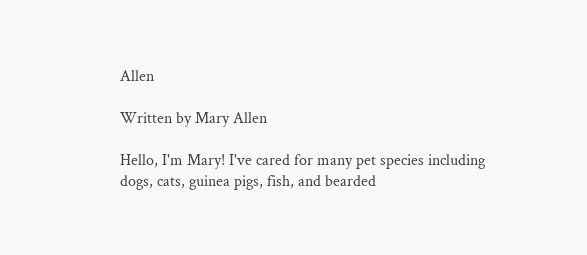Allen

Written by Mary Allen

Hello, I'm Mary! I've cared for many pet species including dogs, cats, guinea pigs, fish, and bearded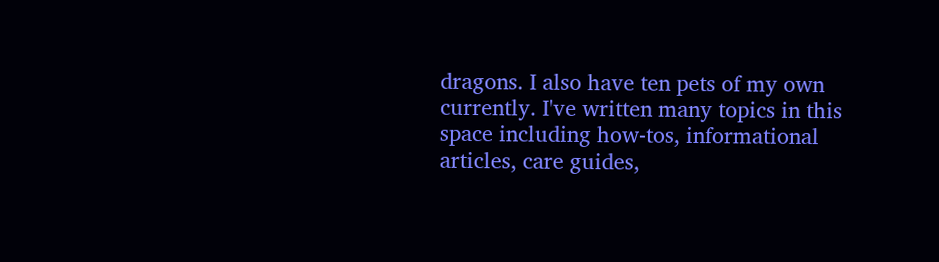dragons. I also have ten pets of my own currently. I've written many topics in this space including how-tos, informational articles, care guides,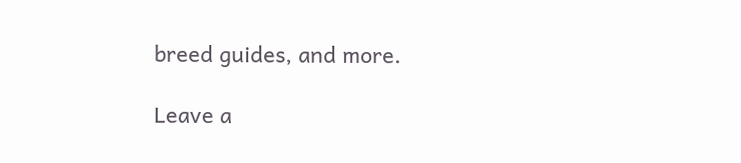breed guides, and more.

Leave a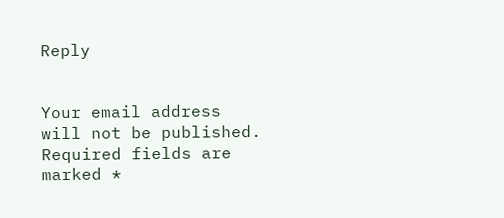Reply


Your email address will not be published. Required fields are marked *